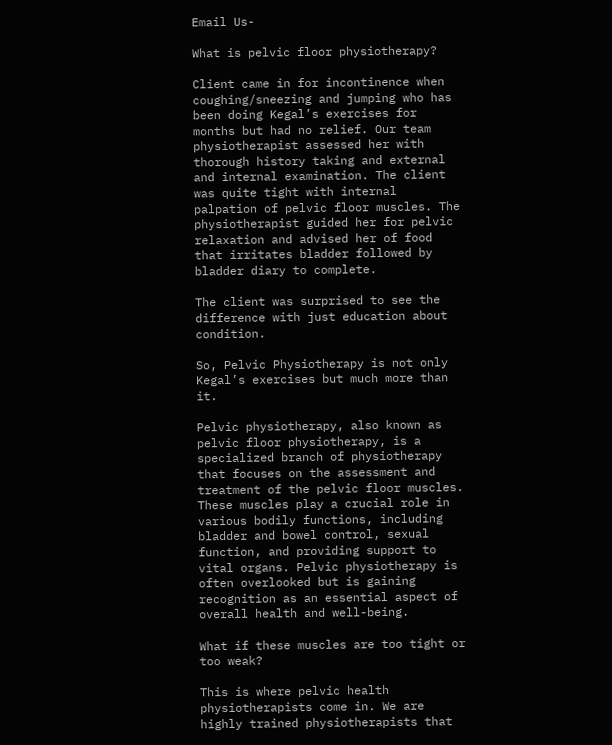Email Us-

What is pelvic floor physiotherapy?

Client came in for incontinence when coughing/sneezing and jumping who has been doing Kegal’s exercises for months but had no relief. Our team physiotherapist assessed her with thorough history taking and external and internal examination. The client was quite tight with internal palpation of pelvic floor muscles. The physiotherapist guided her for pelvic relaxation and advised her of food that irritates bladder followed by bladder diary to complete.

The client was surprised to see the difference with just education about condition.

So, Pelvic Physiotherapy is not only Kegal’s exercises but much more than it.

Pelvic physiotherapy, also known as pelvic floor physiotherapy, is a specialized branch of physiotherapy that focuses on the assessment and treatment of the pelvic floor muscles. These muscles play a crucial role in various bodily functions, including bladder and bowel control, sexual function, and providing support to vital organs. Pelvic physiotherapy is often overlooked but is gaining recognition as an essential aspect of overall health and well-being.

What if these muscles are too tight or too weak?

This is where pelvic health physiotherapists come in. We are highly trained physiotherapists that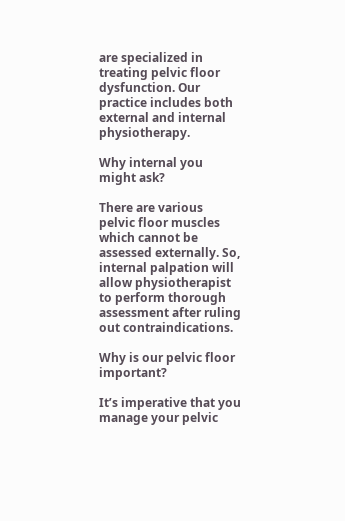are specialized in treating pelvic floor dysfunction. Our practice includes both external and internal physiotherapy.

Why internal you might ask?

There are various pelvic floor muscles which cannot be assessed externally. So, internal palpation will allow physiotherapist to perform thorough assessment after ruling out contraindications.

Why is our pelvic floor important?

It’s imperative that you manage your pelvic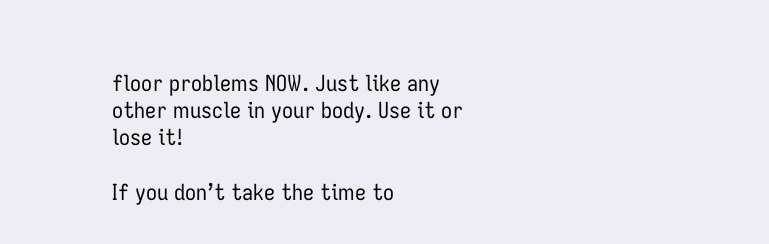floor problems NOW. Just like any other muscle in your body. Use it or lose it!

If you don’t take the time to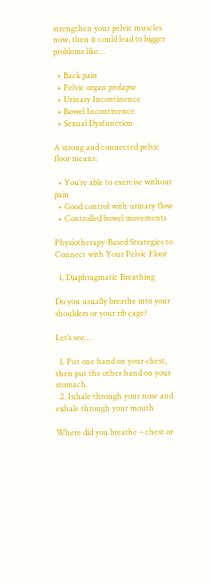strengthen your pelvic muscles now, then it could lead to bigger problems like…

  • Back pain
  • Pelvic organ prolapse
  • Urinary Incontinence
  • Bowel Incontinence
  • Sexual Dysfunction

A strong and connected pelvic floor means:

  • You’re able to exercise without pain
  • Good control with urinary flow
  • Controlled bowel movements

Physiotherapy-Based Strategies to Connect with Your Pelvic Floor

  1. Diaphragmatic Breathing

Do you usually breathe into your shoulders or your rib cage?

Let’s see…

  1. Put one hand on your chest, then put the other hand on your stomach.
  2. Inhale through your nose and exhale through your mouth

Where did you breathe – chest or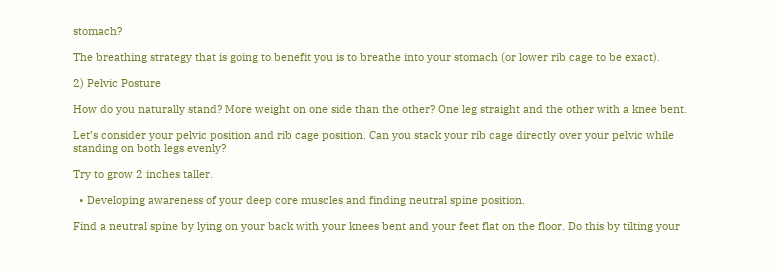stomach?

The breathing strategy that is going to benefit you is to breathe into your stomach (or lower rib cage to be exact).

2) Pelvic Posture

How do you naturally stand? More weight on one side than the other? One leg straight and the other with a knee bent.

Let’s consider your pelvic position and rib cage position. Can you stack your rib cage directly over your pelvic while standing on both legs evenly?

Try to grow 2 inches taller.

  • Developing awareness of your deep core muscles and finding neutral spine position.

Find a neutral spine by lying on your back with your knees bent and your feet flat on the floor. Do this by tilting your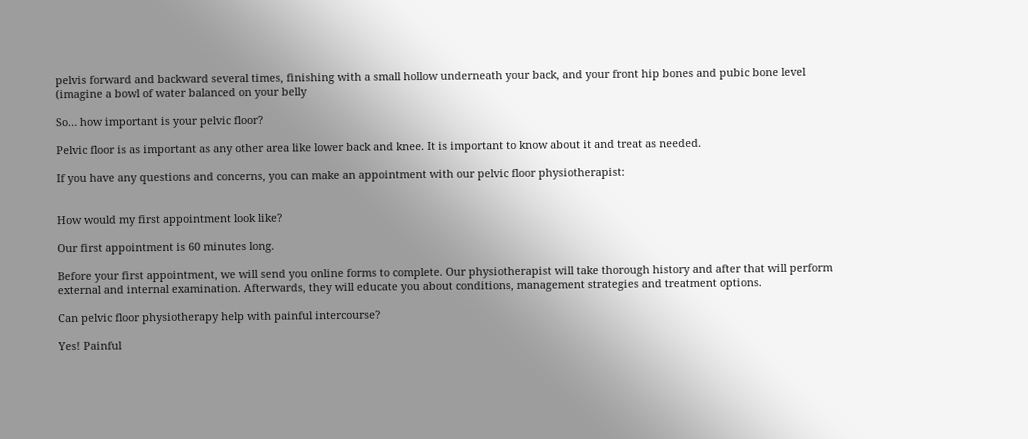pelvis forward and backward several times, finishing with a small hollow underneath your back, and your front hip bones and pubic bone level (imagine a bowl of water balanced on your belly

So… how important is your pelvic floor?

Pelvic floor is as important as any other area like lower back and knee. It is important to know about it and treat as needed.

If you have any questions and concerns, you can make an appointment with our pelvic floor physiotherapist:


How would my first appointment look like?

Our first appointment is 60 minutes long.

Before your first appointment, we will send you online forms to complete. Our physiotherapist will take thorough history and after that will perform external and internal examination. Afterwards, they will educate you about conditions, management strategies and treatment options.

Can pelvic floor physiotherapy help with painful intercourse?

Yes! Painful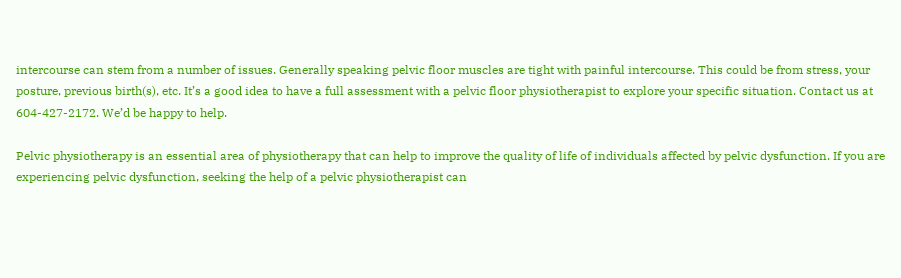intercourse can stem from a number of issues. Generally speaking pelvic floor muscles are tight with painful intercourse. This could be from stress, your posture, previous birth(s), etc. It’s a good idea to have a full assessment with a pelvic floor physiotherapist to explore your specific situation. Contact us at 604-427-2172. We’d be happy to help.

Pelvic physiotherapy is an essential area of physiotherapy that can help to improve the quality of life of individuals affected by pelvic dysfunction. If you are experiencing pelvic dysfunction, seeking the help of a pelvic physiotherapist can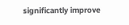significantly improve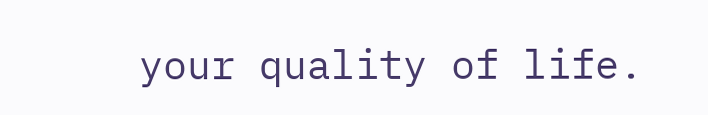your quality of life.